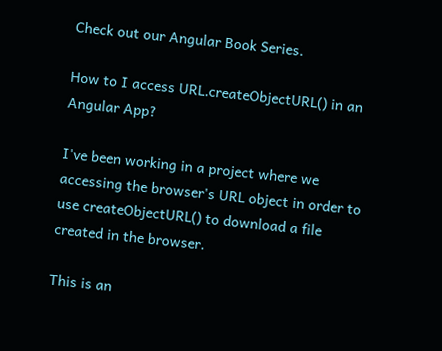Check out our Angular Book Series.

How to I access URL.createObjectURL() in an Angular App?

I've been working in a project where we accessing the browser's URL object in order to use createObjectURL() to download a file created in the browser.

This is an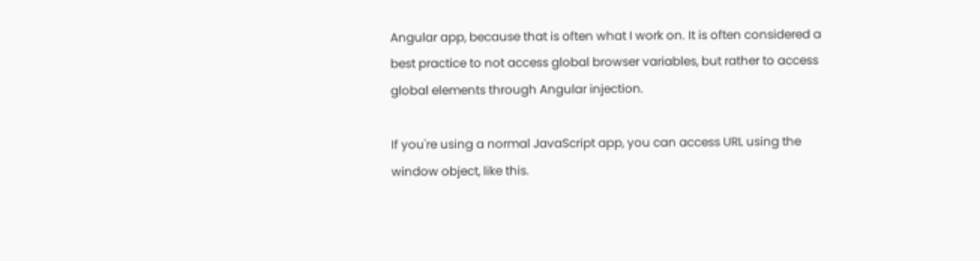Angular app, because that is often what I work on. It is often considered a best practice to not access global browser variables, but rather to access global elements through Angular injection.

If you're using a normal JavaScript app, you can access URL using the window object, like this.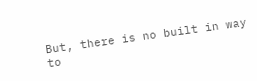But, there is no built in way to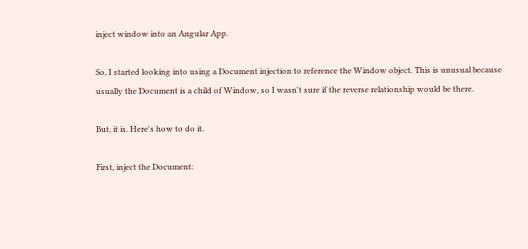inject window into an Angular App.

So, I started looking into using a Document injection to reference the Window object. This is unusual because usually the Document is a child of Window, so I wasn't sure if the reverse relationship would be there.

But, it is. Here's how to do it.

First, inject the Document: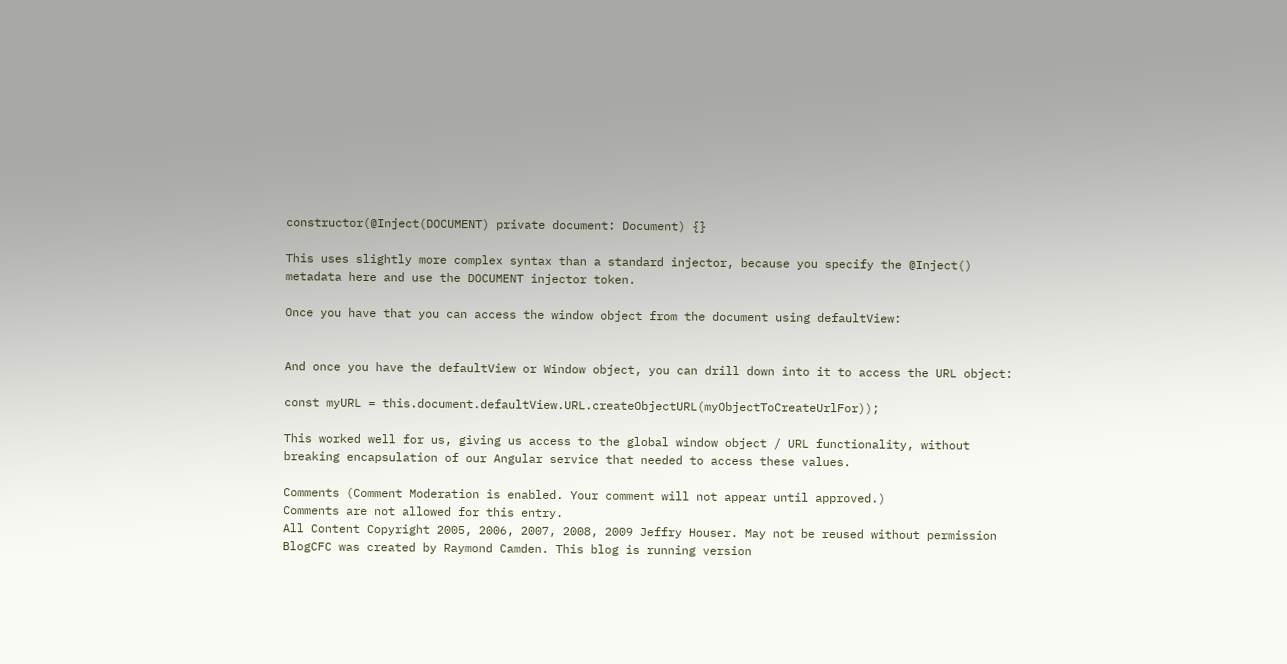constructor(@Inject(DOCUMENT) private document: Document) {}

This uses slightly more complex syntax than a standard injector, because you specify the @Inject() metadata here and use the DOCUMENT injector token.

Once you have that you can access the window object from the document using defaultView:


And once you have the defaultView or Window object, you can drill down into it to access the URL object:

const myURL = this.document.defaultView.URL.createObjectURL(myObjectToCreateUrlFor));

This worked well for us, giving us access to the global window object / URL functionality, without breaking encapsulation of our Angular service that needed to access these values.

Comments (Comment Moderation is enabled. Your comment will not appear until approved.)
Comments are not allowed for this entry.
All Content Copyright 2005, 2006, 2007, 2008, 2009 Jeffry Houser. May not be reused without permission
BlogCFC was created by Raymond Camden. This blog is running version